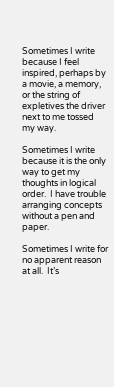Sometimes I write because I feel inspired, perhaps by a movie, a memory, or the string of expletives the driver next to me tossed my way.

Sometimes I write because it is the only way to get my thoughts in logical order.  I have trouble arranging concepts without a pen and paper.

Sometimes I write for no apparent reason at all.  It’s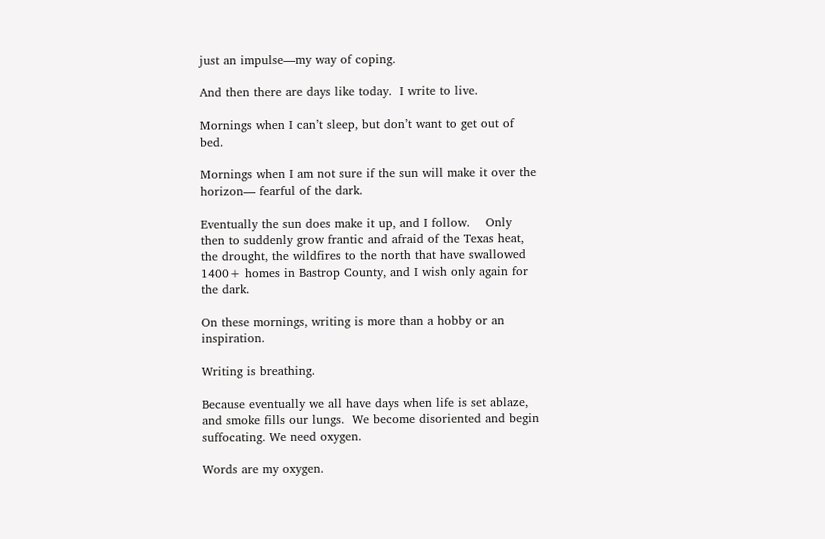just an impulse—my way of coping.

And then there are days like today.  I write to live.

Mornings when I can’t sleep, but don’t want to get out of bed.

Mornings when I am not sure if the sun will make it over the horizon— fearful of the dark.

Eventually the sun does make it up, and I follow.    Only then to suddenly grow frantic and afraid of the Texas heat, the drought, the wildfires to the north that have swallowed 1400+ homes in Bastrop County, and I wish only again for the dark.

On these mornings, writing is more than a hobby or an inspiration.

Writing is breathing.

Because eventually we all have days when life is set ablaze, and smoke fills our lungs.  We become disoriented and begin suffocating. We need oxygen.

Words are my oxygen.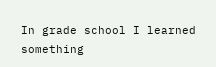In grade school I learned something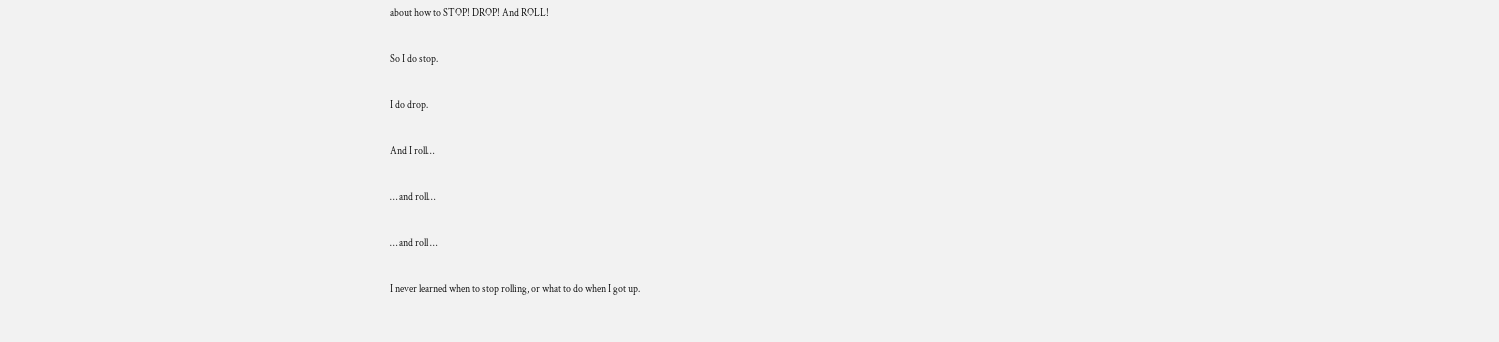about how to STOP! DROP! And ROLL!

So I do stop.

I do drop.

And I roll…

… and roll…

… and roll …

I never learned when to stop rolling, or what to do when I got up.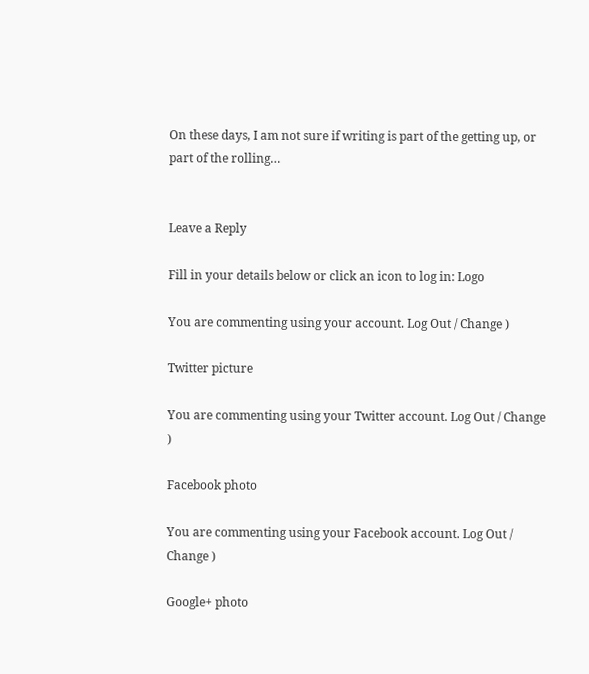On these days, I am not sure if writing is part of the getting up, or part of the rolling…


Leave a Reply

Fill in your details below or click an icon to log in: Logo

You are commenting using your account. Log Out / Change )

Twitter picture

You are commenting using your Twitter account. Log Out / Change )

Facebook photo

You are commenting using your Facebook account. Log Out / Change )

Google+ photo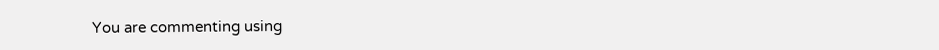You are commenting using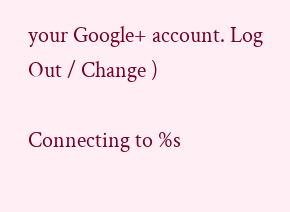your Google+ account. Log Out / Change )

Connecting to %s